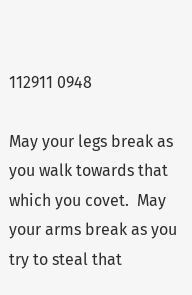112911 0948

May your legs break as you walk towards that which you covet.  May your arms break as you try to steal that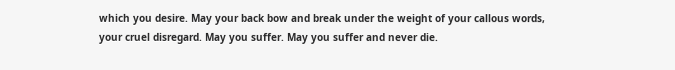which you desire. May your back bow and break under the weight of your callous words, your cruel disregard. May you suffer. May you suffer and never die.